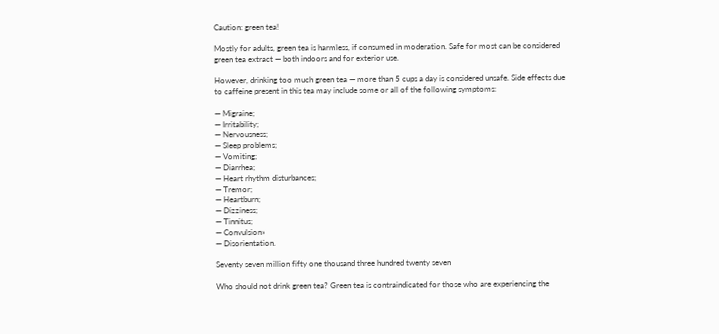Caution: green tea!

Mostly for adults, green tea is harmless, if consumed in moderation. Safe for most can be considered green tea extract — both indoors and for exterior use.

However, drinking too much green tea — more than 5 cups a day is considered unsafe. Side effects due to caffeine present in this tea may include some or all of the following symptoms:

— Migraine;
— Irritability;
— Nervousness;
— Sleep problems;
— Vomiting;
— Diarrhea;
— Heart rhythm disturbances;
— Tremor;
— Heartburn;
— Dizziness;
— Tinnitus;
— Convulsion»
— Disorientation.

Seventy seven million fifty one thousand three hundred twenty seven

Who should not drink green tea? Green tea is contraindicated for those who are experiencing the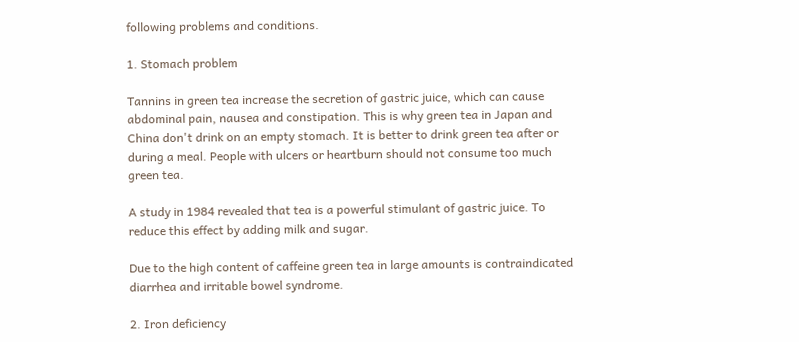following problems and conditions.

1. Stomach problem

Tannins in green tea increase the secretion of gastric juice, which can cause abdominal pain, nausea and constipation. This is why green tea in Japan and China don't drink on an empty stomach. It is better to drink green tea after or during a meal. People with ulcers or heartburn should not consume too much green tea.

A study in 1984 revealed that tea is a powerful stimulant of gastric juice. To reduce this effect by adding milk and sugar.

Due to the high content of caffeine green tea in large amounts is contraindicated diarrhea and irritable bowel syndrome.

2. Iron deficiency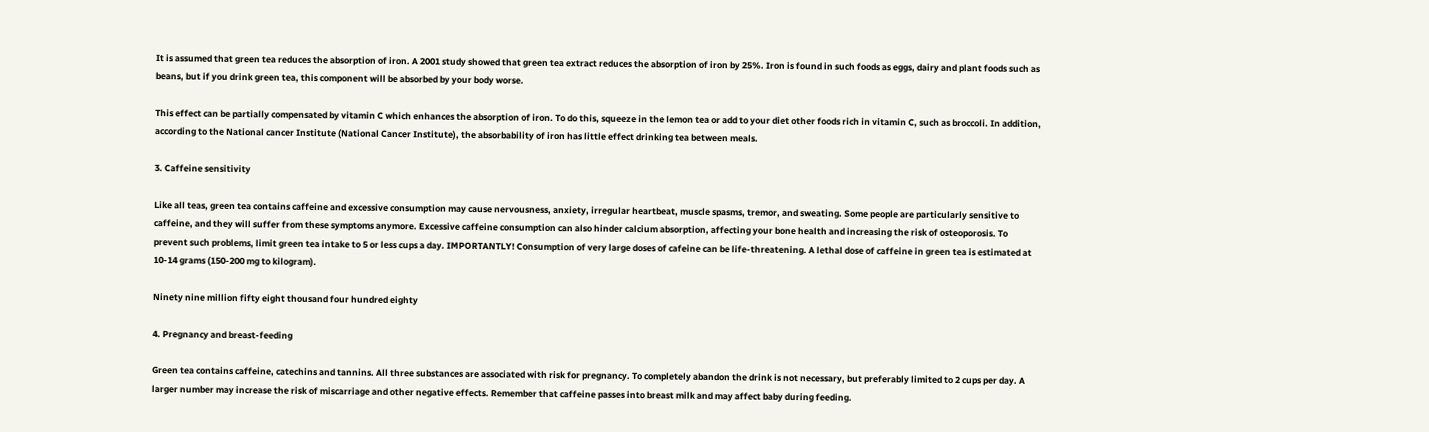It is assumed that green tea reduces the absorption of iron. A 2001 study showed that green tea extract reduces the absorption of iron by 25%. Iron is found in such foods as eggs, dairy and plant foods such as beans, but if you drink green tea, this component will be absorbed by your body worse.

This effect can be partially compensated by vitamin C which enhances the absorption of iron. To do this, squeeze in the lemon tea or add to your diet other foods rich in vitamin C, such as broccoli. In addition, according to the National cancer Institute (National Cancer Institute), the absorbability of iron has little effect drinking tea between meals.

3. Caffeine sensitivity

Like all teas, green tea contains caffeine and excessive consumption may cause nervousness, anxiety, irregular heartbeat, muscle spasms, tremor, and sweating. Some people are particularly sensitive to caffeine, and they will suffer from these symptoms anymore. Excessive caffeine consumption can also hinder calcium absorption, affecting your bone health and increasing the risk of osteoporosis. To prevent such problems, limit green tea intake to 5 or less cups a day. IMPORTANTLY! Consumption of very large doses of cafeine can be life-threatening. A lethal dose of caffeine in green tea is estimated at 10-14 grams (150-200 mg to kilogram).

Ninety nine million fifty eight thousand four hundred eighty

4. Pregnancy and breast-feeding

Green tea contains caffeine, catechins and tannins. All three substances are associated with risk for pregnancy. To completely abandon the drink is not necessary, but preferably limited to 2 cups per day. A larger number may increase the risk of miscarriage and other negative effects. Remember that caffeine passes into breast milk and may affect baby during feeding.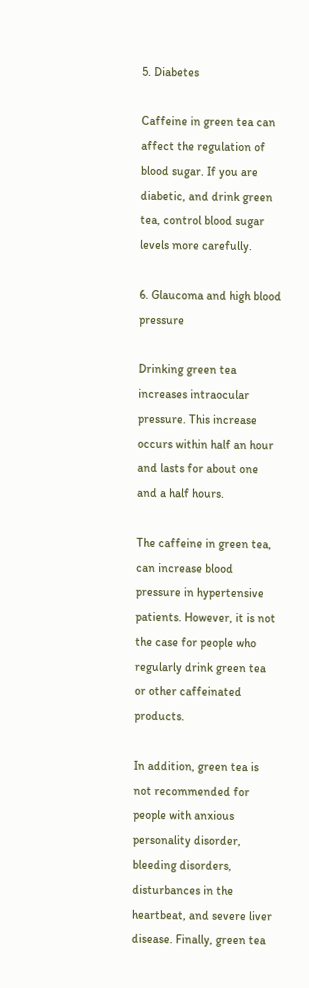5. Diabetes

Caffeine in green tea can affect the regulation of blood sugar. If you are diabetic, and drink green tea, control blood sugar levels more carefully.

6. Glaucoma and high blood pressure

Drinking green tea increases intraocular pressure. This increase occurs within half an hour and lasts for about one and a half hours.

The caffeine in green tea, can increase blood pressure in hypertensive patients. However, it is not the case for people who regularly drink green tea or other caffeinated products.

In addition, green tea is not recommended for people with anxious personality disorder, bleeding disorders, disturbances in the heartbeat, and severe liver disease. Finally, green tea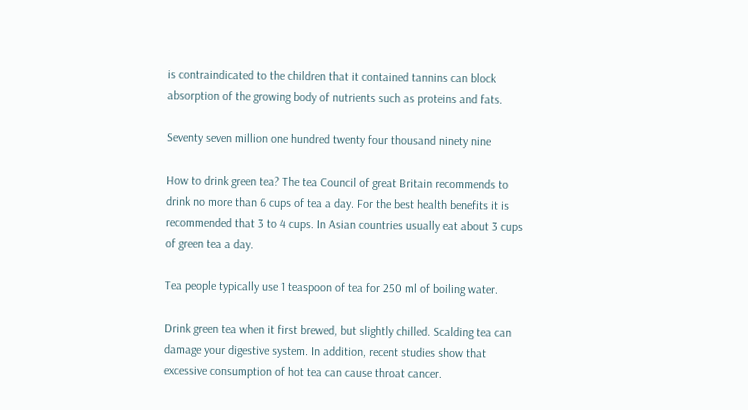is contraindicated to the children that it contained tannins can block absorption of the growing body of nutrients such as proteins and fats.

Seventy seven million one hundred twenty four thousand ninety nine

How to drink green tea? The tea Council of great Britain recommends to drink no more than 6 cups of tea a day. For the best health benefits it is recommended that 3 to 4 cups. In Asian countries usually eat about 3 cups of green tea a day.

Tea people typically use 1 teaspoon of tea for 250 ml of boiling water.

Drink green tea when it first brewed, but slightly chilled. Scalding tea can damage your digestive system. In addition, recent studies show that excessive consumption of hot tea can cause throat cancer.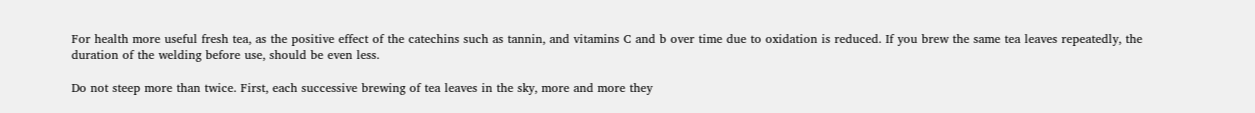For health more useful fresh tea, as the positive effect of the catechins such as tannin, and vitamins C and b over time due to oxidation is reduced. If you brew the same tea leaves repeatedly, the duration of the welding before use, should be even less.

Do not steep more than twice. First, each successive brewing of tea leaves in the sky, more and more they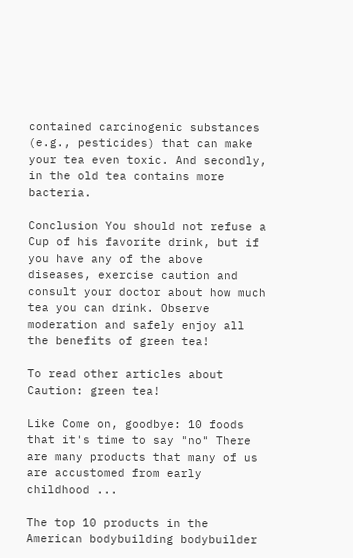contained carcinogenic substances (e.g., pesticides) that can make your tea even toxic. And secondly, in the old tea contains more bacteria.

Conclusion You should not refuse a Cup of his favorite drink, but if you have any of the above diseases, exercise caution and consult your doctor about how much tea you can drink. Observe moderation and safely enjoy all the benefits of green tea!

To read other articles about Caution: green tea!

Like Come on, goodbye: 10 foods that it's time to say "no" There are many products that many of us are accustomed from early childhood ...

The top 10 products in the American bodybuilding bodybuilder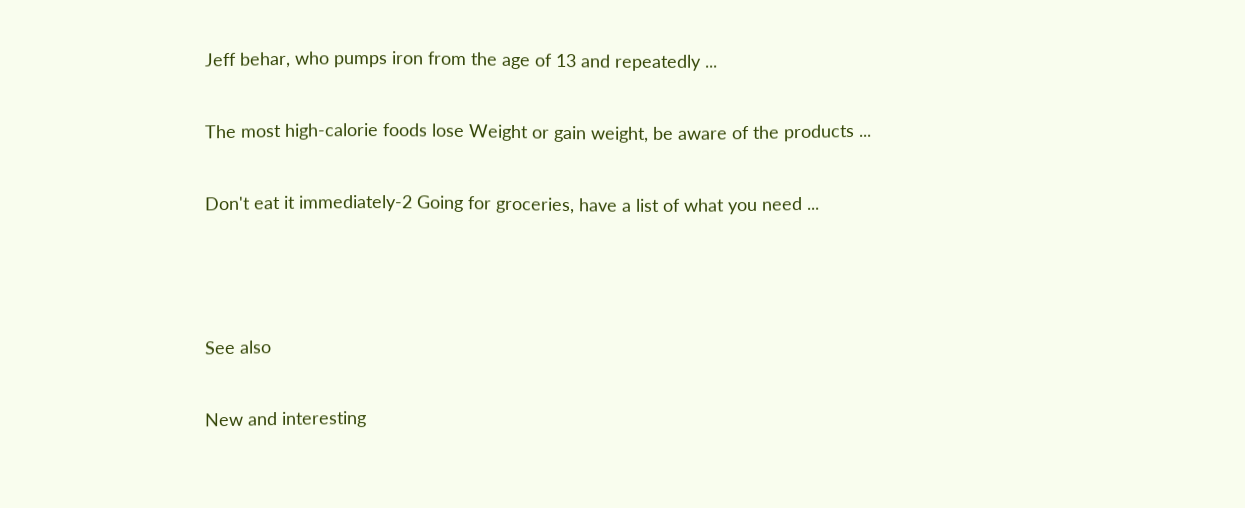Jeff behar, who pumps iron from the age of 13 and repeatedly ...

The most high-calorie foods lose Weight or gain weight, be aware of the products ...

Don't eat it immediately-2 Going for groceries, have a list of what you need ...



See also

New and interesting